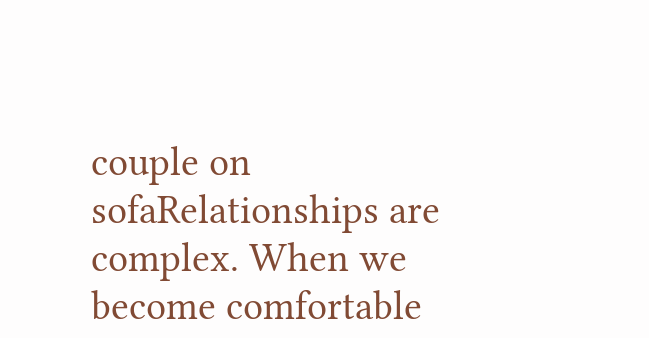couple on sofaRelationships are complex. When we become comfortable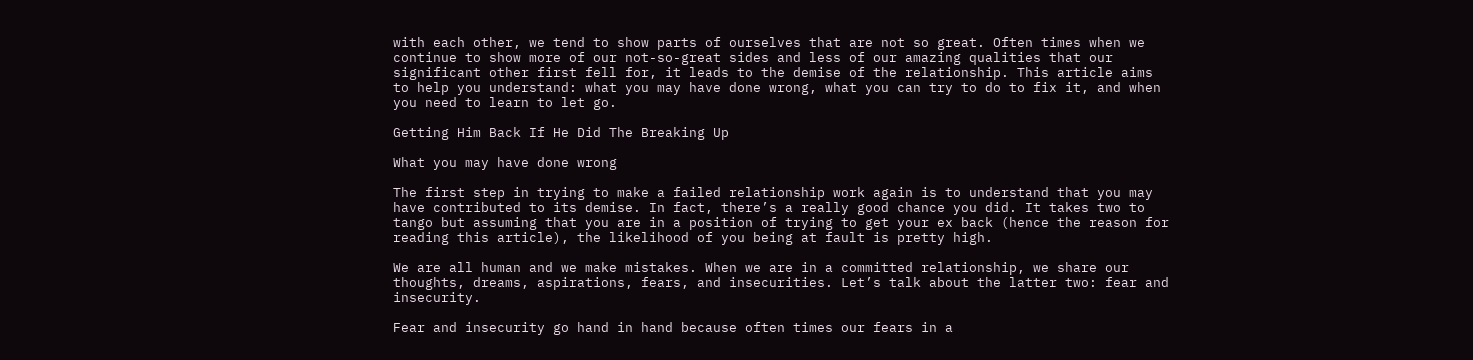with each other, we tend to show parts of ourselves that are not so great. Often times when we continue to show more of our not-so-great sides and less of our amazing qualities that our significant other first fell for, it leads to the demise of the relationship. This article aims to help you understand: what you may have done wrong, what you can try to do to fix it, and when you need to learn to let go.

Getting Him Back If He Did The Breaking Up

What you may have done wrong

The first step in trying to make a failed relationship work again is to understand that you may have contributed to its demise. In fact, there’s a really good chance you did. It takes two to tango but assuming that you are in a position of trying to get your ex back (hence the reason for reading this article), the likelihood of you being at fault is pretty high.

We are all human and we make mistakes. When we are in a committed relationship, we share our thoughts, dreams, aspirations, fears, and insecurities. Let’s talk about the latter two: fear and insecurity.

Fear and insecurity go hand in hand because often times our fears in a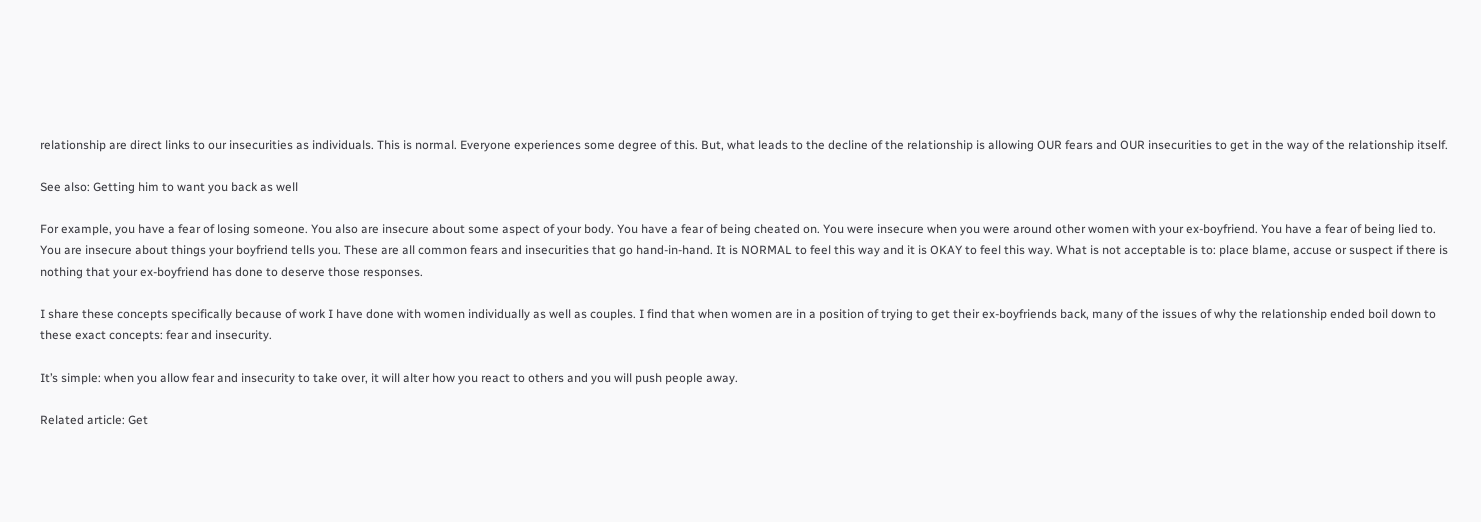relationship are direct links to our insecurities as individuals. This is normal. Everyone experiences some degree of this. But, what leads to the decline of the relationship is allowing OUR fears and OUR insecurities to get in the way of the relationship itself.

See also: Getting him to want you back as well

For example, you have a fear of losing someone. You also are insecure about some aspect of your body. You have a fear of being cheated on. You were insecure when you were around other women with your ex-boyfriend. You have a fear of being lied to. You are insecure about things your boyfriend tells you. These are all common fears and insecurities that go hand-in-hand. It is NORMAL to feel this way and it is OKAY to feel this way. What is not acceptable is to: place blame, accuse or suspect if there is nothing that your ex-boyfriend has done to deserve those responses.

I share these concepts specifically because of work I have done with women individually as well as couples. I find that when women are in a position of trying to get their ex-boyfriends back, many of the issues of why the relationship ended boil down to these exact concepts: fear and insecurity.

It’s simple: when you allow fear and insecurity to take over, it will alter how you react to others and you will push people away.

Related article: Get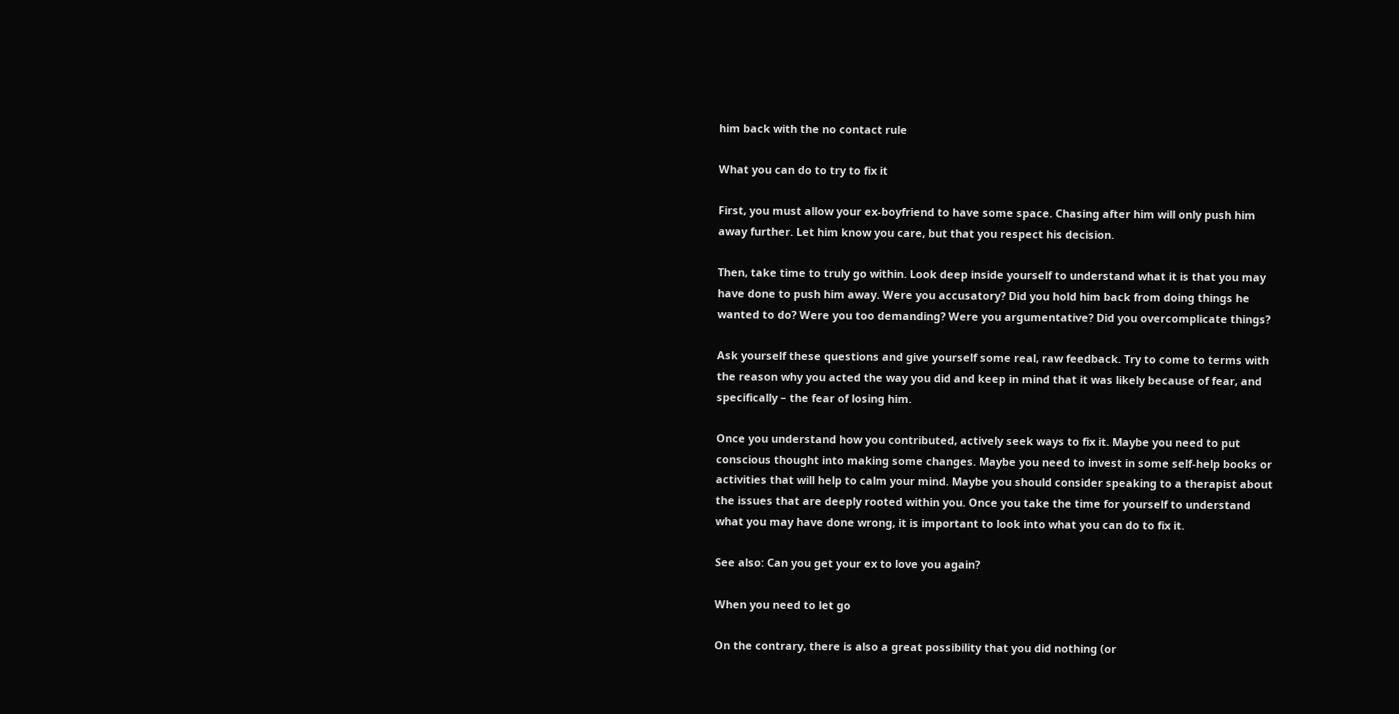him back with the no contact rule

What you can do to try to fix it

First, you must allow your ex-boyfriend to have some space. Chasing after him will only push him away further. Let him know you care, but that you respect his decision.

Then, take time to truly go within. Look deep inside yourself to understand what it is that you may have done to push him away. Were you accusatory? Did you hold him back from doing things he wanted to do? Were you too demanding? Were you argumentative? Did you overcomplicate things?

Ask yourself these questions and give yourself some real, raw feedback. Try to come to terms with the reason why you acted the way you did and keep in mind that it was likely because of fear, and specifically – the fear of losing him.

Once you understand how you contributed, actively seek ways to fix it. Maybe you need to put conscious thought into making some changes. Maybe you need to invest in some self-help books or activities that will help to calm your mind. Maybe you should consider speaking to a therapist about the issues that are deeply rooted within you. Once you take the time for yourself to understand what you may have done wrong, it is important to look into what you can do to fix it.

See also: Can you get your ex to love you again?

When you need to let go

On the contrary, there is also a great possibility that you did nothing (or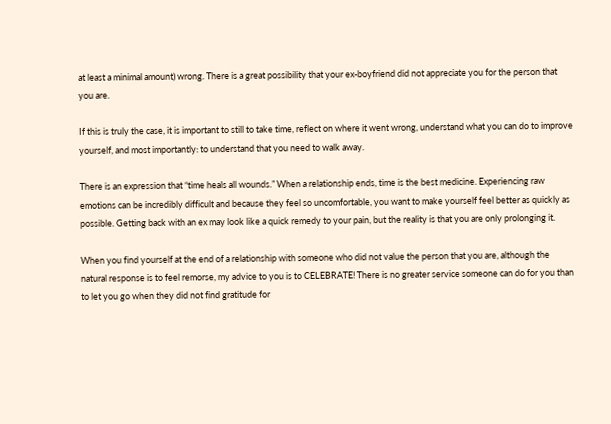at least a minimal amount) wrong. There is a great possibility that your ex-boyfriend did not appreciate you for the person that you are.

If this is truly the case, it is important to still to take time, reflect on where it went wrong, understand what you can do to improve yourself, and most importantly: to understand that you need to walk away.

There is an expression that “time heals all wounds.” When a relationship ends, time is the best medicine. Experiencing raw emotions can be incredibly difficult and because they feel so uncomfortable, you want to make yourself feel better as quickly as possible. Getting back with an ex may look like a quick remedy to your pain, but the reality is that you are only prolonging it.

When you find yourself at the end of a relationship with someone who did not value the person that you are, although the natural response is to feel remorse, my advice to you is to CELEBRATE! There is no greater service someone can do for you than to let you go when they did not find gratitude for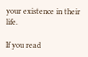your existence in their life.

If you read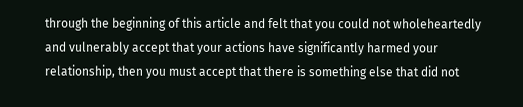through the beginning of this article and felt that you could not wholeheartedly and vulnerably accept that your actions have significantly harmed your relationship, then you must accept that there is something else that did not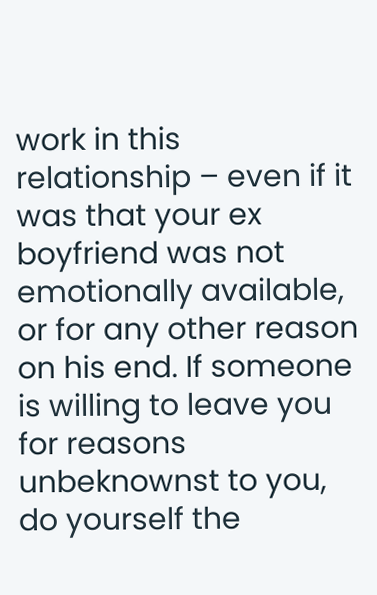work in this relationship – even if it was that your ex boyfriend was not emotionally available, or for any other reason on his end. If someone is willing to leave you for reasons unbeknownst to you, do yourself the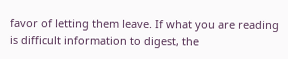favor of letting them leave. If what you are reading is difficult information to digest, the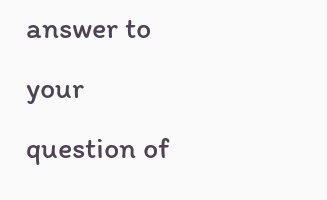answer to your question of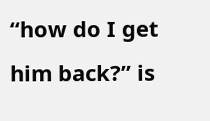“how do I get him back?” is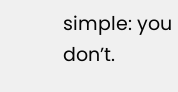simple: you don’t.